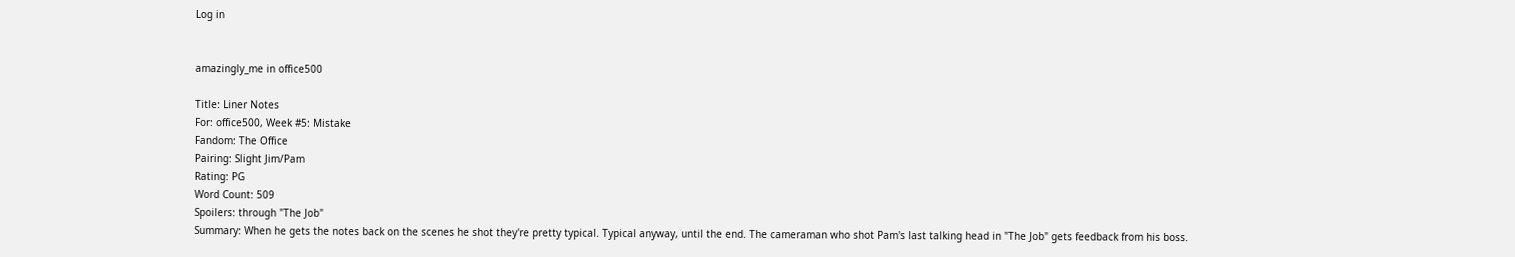Log in


amazingly_me in office500

Title: Liner Notes
For: office500, Week #5: Mistake
Fandom: The Office
Pairing: Slight Jim/Pam
Rating: PG
Word Count: 509
Spoilers: through "The Job"
Summary: When he gets the notes back on the scenes he shot they're pretty typical. Typical anyway, until the end. The cameraman who shot Pam's last talking head in "The Job" gets feedback from his boss.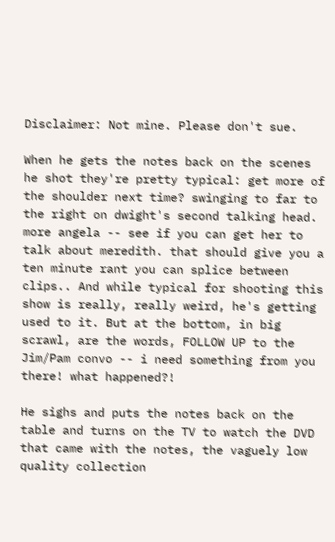Disclaimer: Not mine. Please don't sue.

When he gets the notes back on the scenes he shot they're pretty typical: get more of the shoulder next time? swinging to far to the right on dwight's second talking head. more angela -- see if you can get her to talk about meredith. that should give you a ten minute rant you can splice between clips.. And while typical for shooting this show is really, really weird, he's getting used to it. But at the bottom, in big scrawl, are the words, FOLLOW UP to the Jim/Pam convo -- i need something from you there! what happened?!

He sighs and puts the notes back on the table and turns on the TV to watch the DVD that came with the notes, the vaguely low quality collection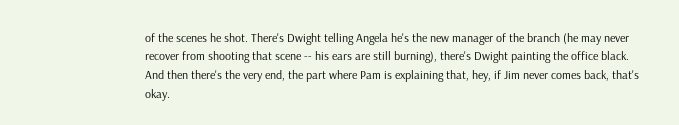of the scenes he shot. There's Dwight telling Angela he's the new manager of the branch (he may never recover from shooting that scene -- his ears are still burning), there's Dwight painting the office black. And then there's the very end, the part where Pam is explaining that, hey, if Jim never comes back, that's okay.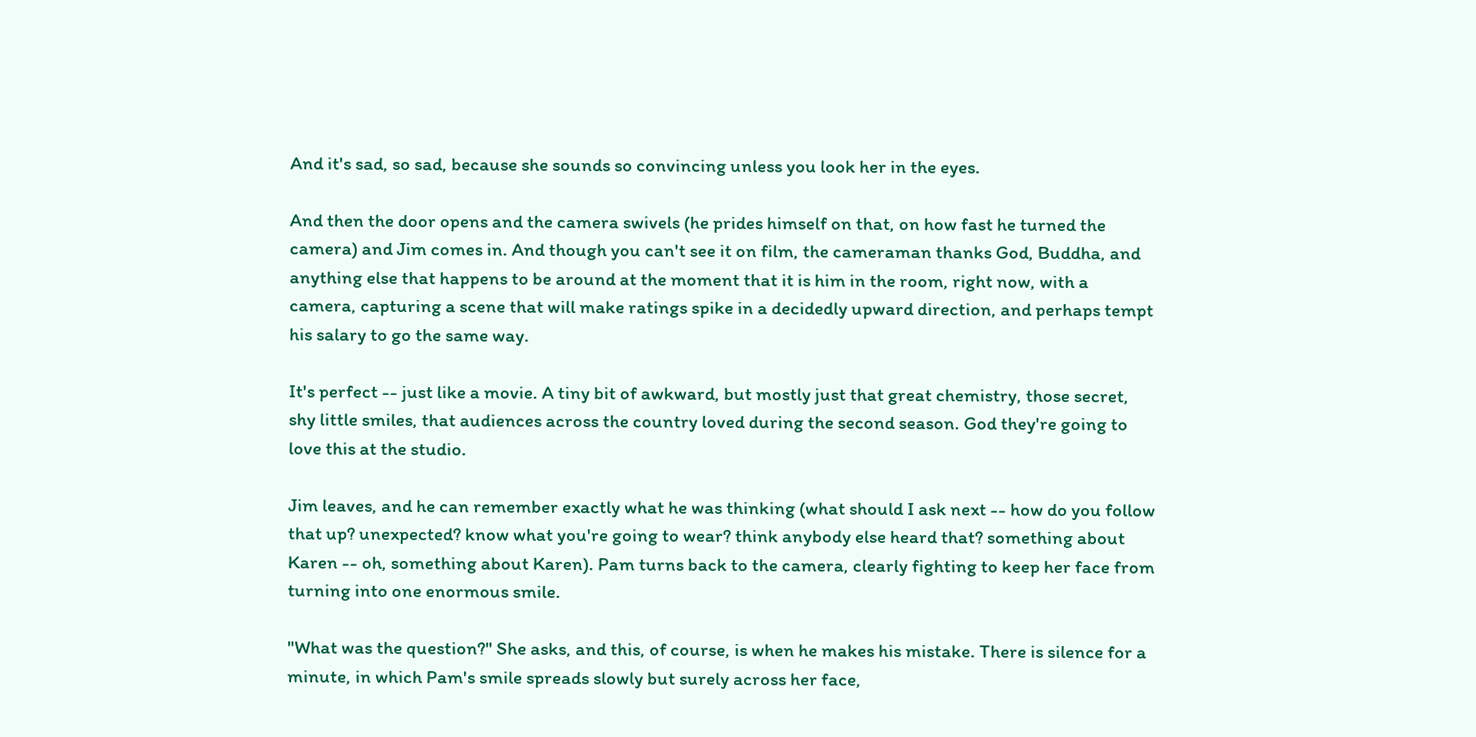And it's sad, so sad, because she sounds so convincing unless you look her in the eyes.

And then the door opens and the camera swivels (he prides himself on that, on how fast he turned the camera) and Jim comes in. And though you can't see it on film, the cameraman thanks God, Buddha, and anything else that happens to be around at the moment that it is him in the room, right now, with a camera, capturing a scene that will make ratings spike in a decidedly upward direction, and perhaps tempt his salary to go the same way.

It's perfect -- just like a movie. A tiny bit of awkward, but mostly just that great chemistry, those secret, shy little smiles, that audiences across the country loved during the second season. God they're going to love this at the studio.

Jim leaves, and he can remember exactly what he was thinking (what should I ask next -- how do you follow that up? unexpected? know what you're going to wear? think anybody else heard that? something about Karen -- oh, something about Karen). Pam turns back to the camera, clearly fighting to keep her face from turning into one enormous smile.

"What was the question?" She asks, and this, of course, is when he makes his mistake. There is silence for a minute, in which Pam's smile spreads slowly but surely across her face,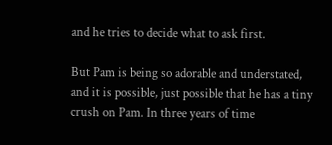and he tries to decide what to ask first.

But Pam is being so adorable and understated, and it is possible, just possible that he has a tiny crush on Pam. In three years of time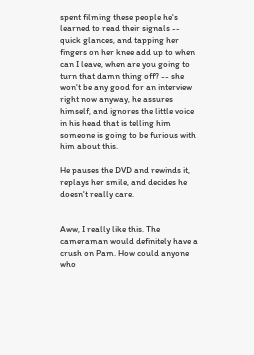spent filming these people he's learned to read their signals -- quick glances, and tapping her fingers on her knee add up to when can I leave, when are you going to turn that damn thing off? -- she won't be any good for an interview right now anyway, he assures himself, and ignores the little voice in his head that is telling him someone is going to be furious with him about this.

He pauses the DVD and rewinds it, replays her smile, and decides he doesn't really care.


Aww, I really like this. The cameraman would definitely have a crush on Pam. How could anyone who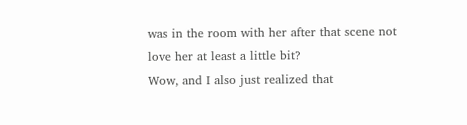was in the room with her after that scene not love her at least a little bit?
Wow, and I also just realized that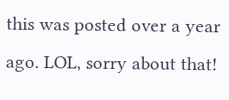this was posted over a year ago. LOL, sorry about that!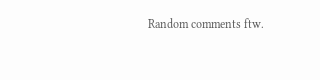Random comments ftw.